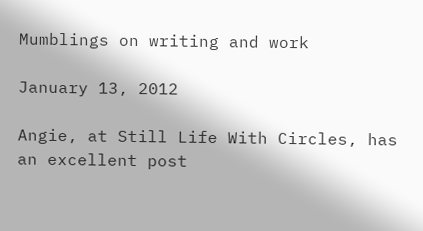Mumblings on writing and work

January 13, 2012

Angie, at Still Life With Circles, has an excellent post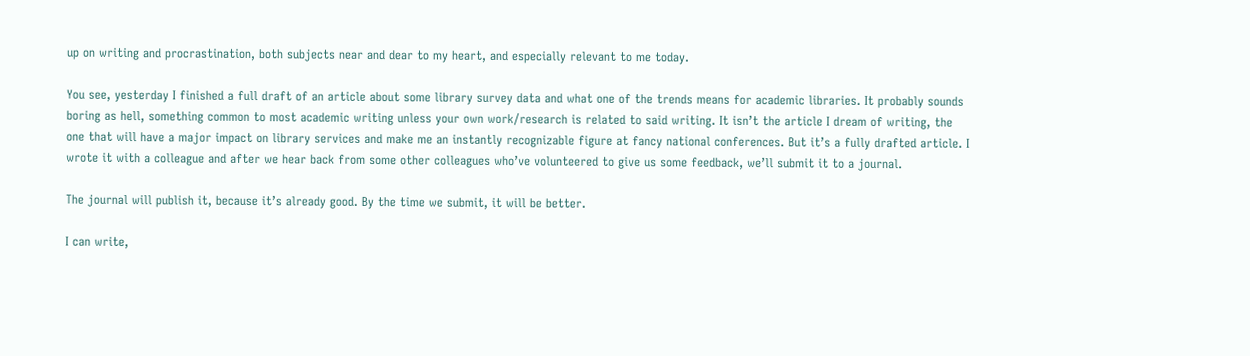up on writing and procrastination, both subjects near and dear to my heart, and especially relevant to me today.

You see, yesterday I finished a full draft of an article about some library survey data and what one of the trends means for academic libraries. It probably sounds boring as hell, something common to most academic writing unless your own work/research is related to said writing. It isn’t the article I dream of writing, the one that will have a major impact on library services and make me an instantly recognizable figure at fancy national conferences. But it’s a fully drafted article. I wrote it with a colleague and after we hear back from some other colleagues who’ve volunteered to give us some feedback, we’ll submit it to a journal.

The journal will publish it, because it’s already good. By the time we submit, it will be better.

I can write,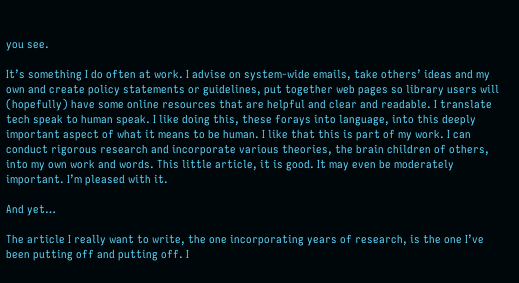you see.

It’s something I do often at work. I advise on system-wide emails, take others’ ideas and my own and create policy statements or guidelines, put together web pages so library users will (hopefully) have some online resources that are helpful and clear and readable. I translate tech speak to human speak. I like doing this, these forays into language, into this deeply important aspect of what it means to be human. I like that this is part of my work. I can conduct rigorous research and incorporate various theories, the brain children of others, into my own work and words. This little article, it is good. It may even be moderately important. I’m pleased with it.

And yet…

The article I really want to write, the one incorporating years of research, is the one I’ve been putting off and putting off. I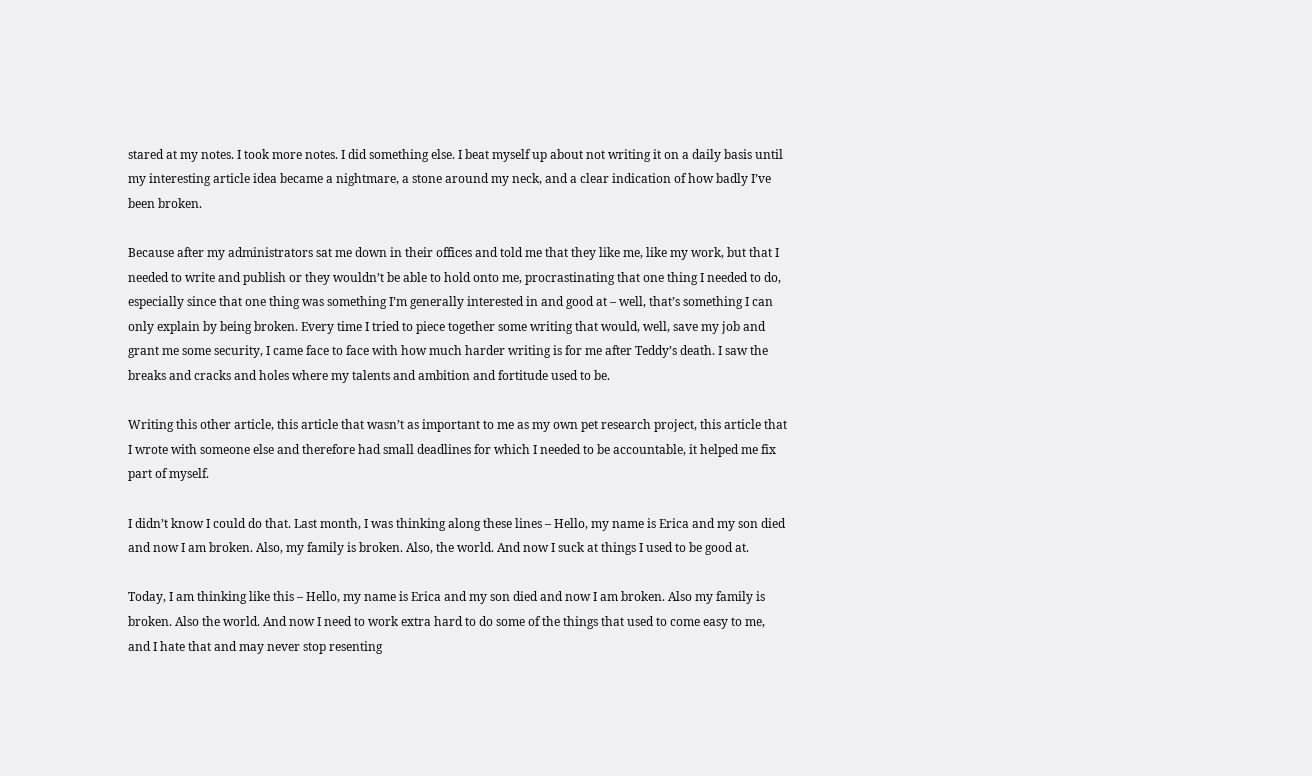stared at my notes. I took more notes. I did something else. I beat myself up about not writing it on a daily basis until my interesting article idea became a nightmare, a stone around my neck, and a clear indication of how badly I’ve been broken.

Because after my administrators sat me down in their offices and told me that they like me, like my work, but that I needed to write and publish or they wouldn’t be able to hold onto me, procrastinating that one thing I needed to do, especially since that one thing was something I’m generally interested in and good at – well, that’s something I can only explain by being broken. Every time I tried to piece together some writing that would, well, save my job and grant me some security, I came face to face with how much harder writing is for me after Teddy’s death. I saw the breaks and cracks and holes where my talents and ambition and fortitude used to be.

Writing this other article, this article that wasn’t as important to me as my own pet research project, this article that I wrote with someone else and therefore had small deadlines for which I needed to be accountable, it helped me fix part of myself.

I didn’t know I could do that. Last month, I was thinking along these lines – Hello, my name is Erica and my son died and now I am broken. Also, my family is broken. Also, the world. And now I suck at things I used to be good at.

Today, I am thinking like this – Hello, my name is Erica and my son died and now I am broken. Also my family is broken. Also the world. And now I need to work extra hard to do some of the things that used to come easy to me, and I hate that and may never stop resenting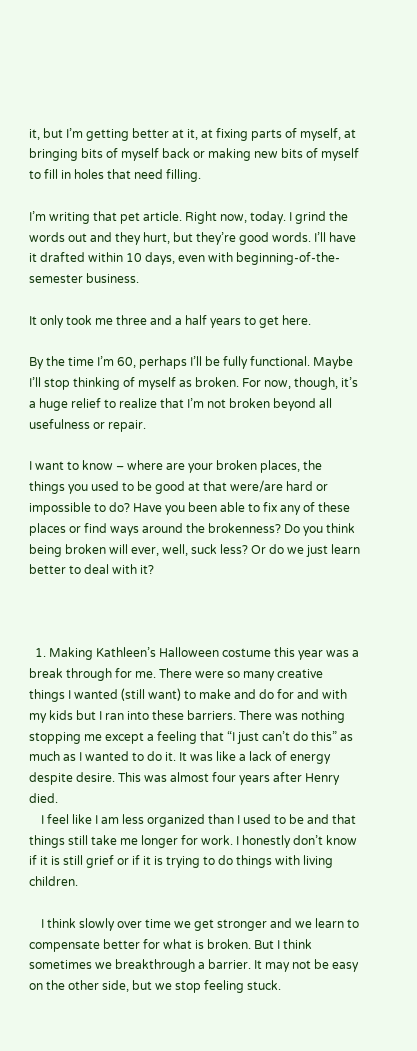it, but I’m getting better at it, at fixing parts of myself, at bringing bits of myself back or making new bits of myself to fill in holes that need filling.

I’m writing that pet article. Right now, today. I grind the words out and they hurt, but they’re good words. I’ll have it drafted within 10 days, even with beginning-of-the-semester business.

It only took me three and a half years to get here.

By the time I’m 60, perhaps I’ll be fully functional. Maybe I’ll stop thinking of myself as broken. For now, though, it’s a huge relief to realize that I’m not broken beyond all usefulness or repair.

I want to know – where are your broken places, the things you used to be good at that were/are hard or impossible to do? Have you been able to fix any of these places or find ways around the brokenness? Do you think being broken will ever, well, suck less? Or do we just learn better to deal with it?



  1. Making Kathleen’s Halloween costume this year was a break through for me. There were so many creative things I wanted (still want) to make and do for and with my kids but I ran into these barriers. There was nothing stopping me except a feeling that “I just can’t do this” as much as I wanted to do it. It was like a lack of energy despite desire. This was almost four years after Henry died.
    I feel like I am less organized than I used to be and that things still take me longer for work. I honestly don’t know if it is still grief or if it is trying to do things with living children.

    I think slowly over time we get stronger and we learn to compensate better for what is broken. But I think sometimes we breakthrough a barrier. It may not be easy on the other side, but we stop feeling stuck.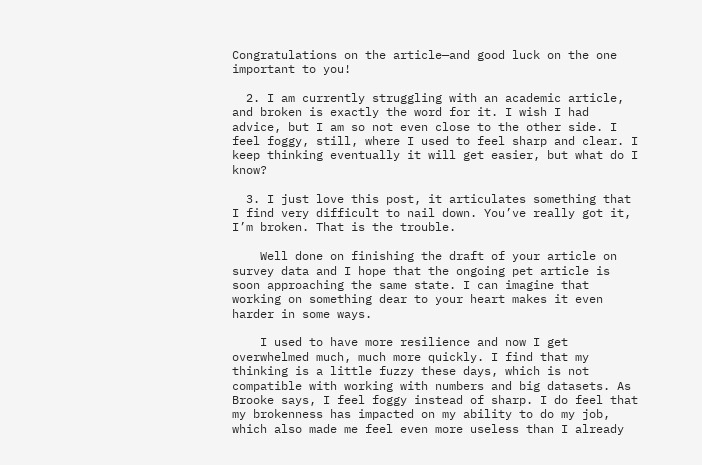Congratulations on the article—and good luck on the one important to you!

  2. I am currently struggling with an academic article, and broken is exactly the word for it. I wish I had advice, but I am so not even close to the other side. I feel foggy, still, where I used to feel sharp and clear. I keep thinking eventually it will get easier, but what do I know?

  3. I just love this post, it articulates something that I find very difficult to nail down. You’ve really got it, I’m broken. That is the trouble.

    Well done on finishing the draft of your article on survey data and I hope that the ongoing pet article is soon approaching the same state. I can imagine that working on something dear to your heart makes it even harder in some ways.

    I used to have more resilience and now I get overwhelmed much, much more quickly. I find that my thinking is a little fuzzy these days, which is not compatible with working with numbers and big datasets. As Brooke says, I feel foggy instead of sharp. I do feel that my brokenness has impacted on my ability to do my job, which also made me feel even more useless than I already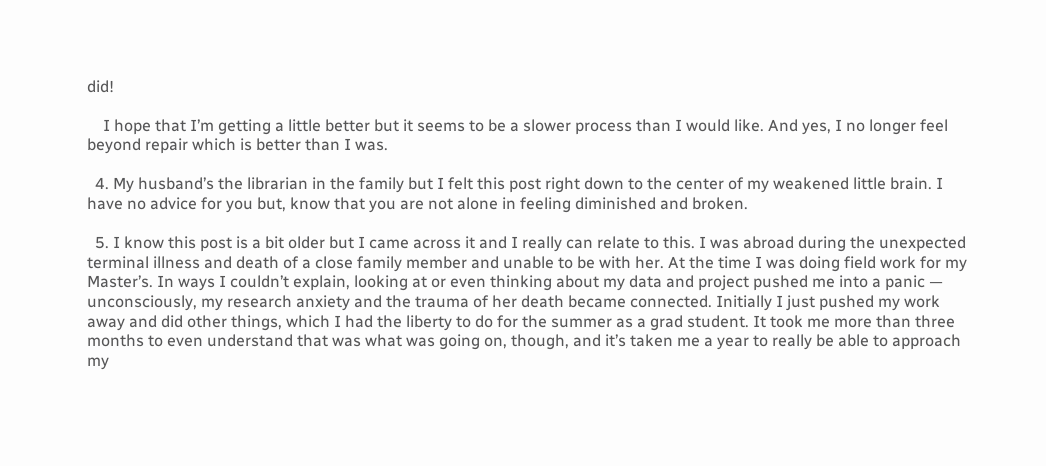did!

    I hope that I’m getting a little better but it seems to be a slower process than I would like. And yes, I no longer feel beyond repair which is better than I was.

  4. My husband’s the librarian in the family but I felt this post right down to the center of my weakened little brain. I have no advice for you but, know that you are not alone in feeling diminished and broken.

  5. I know this post is a bit older but I came across it and I really can relate to this. I was abroad during the unexpected terminal illness and death of a close family member and unable to be with her. At the time I was doing field work for my Master’s. In ways I couldn’t explain, looking at or even thinking about my data and project pushed me into a panic — unconsciously, my research anxiety and the trauma of her death became connected. Initially I just pushed my work away and did other things, which I had the liberty to do for the summer as a grad student. It took me more than three months to even understand that was what was going on, though, and it’s taken me a year to really be able to approach my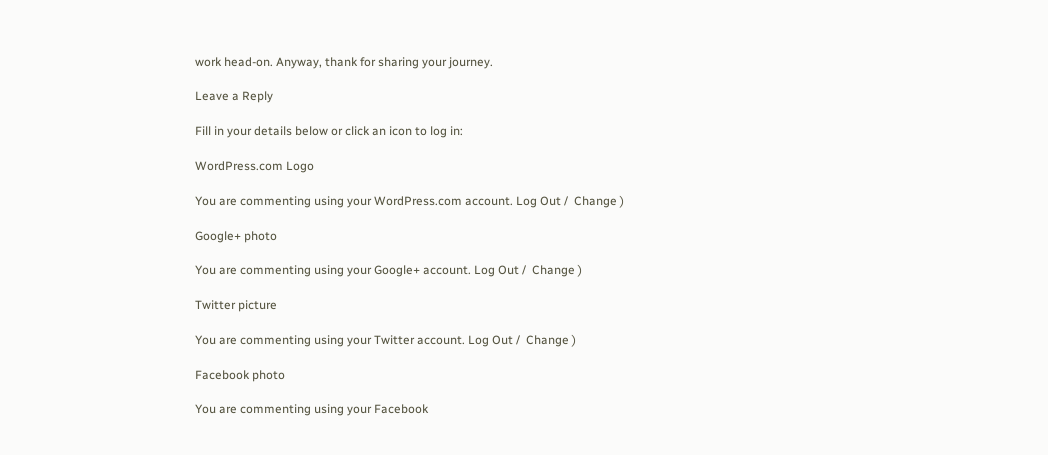work head-on. Anyway, thank for sharing your journey.

Leave a Reply

Fill in your details below or click an icon to log in:

WordPress.com Logo

You are commenting using your WordPress.com account. Log Out /  Change )

Google+ photo

You are commenting using your Google+ account. Log Out /  Change )

Twitter picture

You are commenting using your Twitter account. Log Out /  Change )

Facebook photo

You are commenting using your Facebook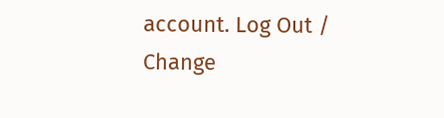account. Log Out /  Change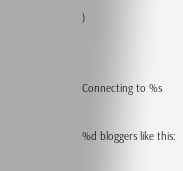)


Connecting to %s

%d bloggers like this: